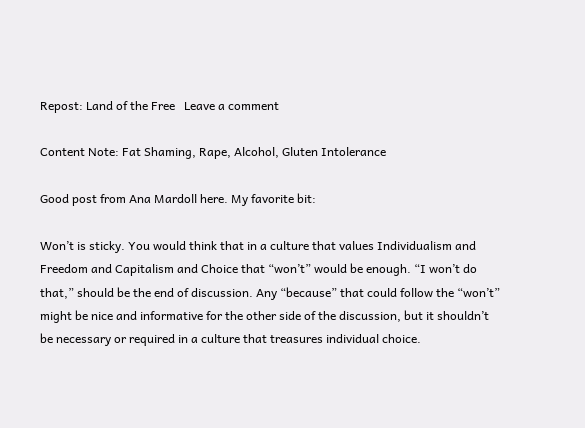Repost: Land of the Free   Leave a comment

Content Note: Fat Shaming, Rape, Alcohol, Gluten Intolerance

Good post from Ana Mardoll here. My favorite bit:

Won’t is sticky. You would think that in a culture that values Individualism and Freedom and Capitalism and Choice that “won’t” would be enough. “I won’t do that,” should be the end of discussion. Any “because” that could follow the “won’t” might be nice and informative for the other side of the discussion, but it shouldn’t be necessary or required in a culture that treasures individual choice.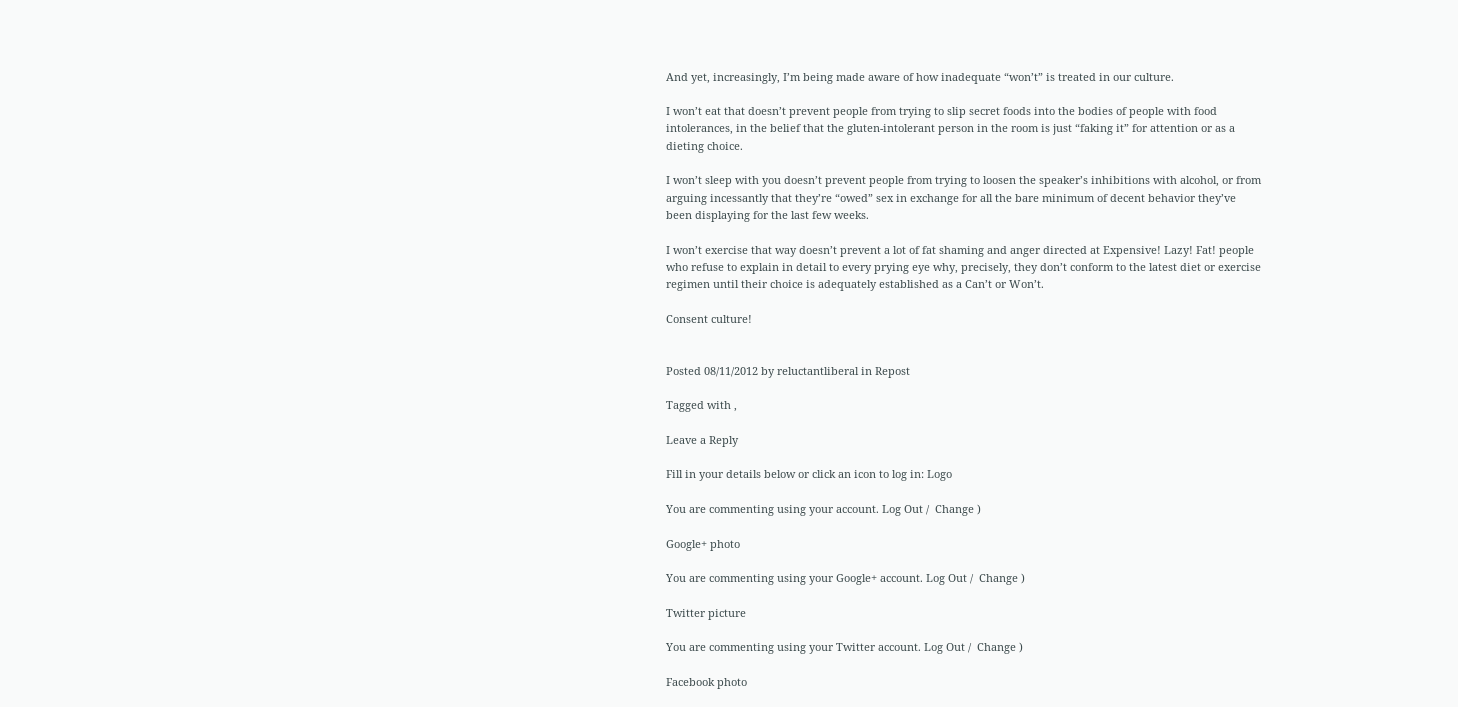And yet, increasingly, I’m being made aware of how inadequate “won’t” is treated in our culture.

I won’t eat that doesn’t prevent people from trying to slip secret foods into the bodies of people with food intolerances, in the belief that the gluten-intolerant person in the room is just “faking it” for attention or as a dieting choice.

I won’t sleep with you doesn’t prevent people from trying to loosen the speaker’s inhibitions with alcohol, or from arguing incessantly that they’re “owed” sex in exchange for all the bare minimum of decent behavior they’ve been displaying for the last few weeks.

I won’t exercise that way doesn’t prevent a lot of fat shaming and anger directed at Expensive! Lazy! Fat! people who refuse to explain in detail to every prying eye why, precisely, they don’t conform to the latest diet or exercise regimen until their choice is adequately established as a Can’t or Won’t.

Consent culture!


Posted 08/11/2012 by reluctantliberal in Repost

Tagged with ,

Leave a Reply

Fill in your details below or click an icon to log in: Logo

You are commenting using your account. Log Out /  Change )

Google+ photo

You are commenting using your Google+ account. Log Out /  Change )

Twitter picture

You are commenting using your Twitter account. Log Out /  Change )

Facebook photo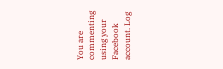You are commenting using your Facebook account. Log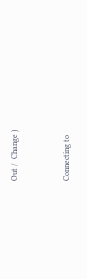Out /  Change )


Connecting to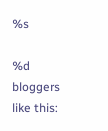%s

%d bloggers like this: